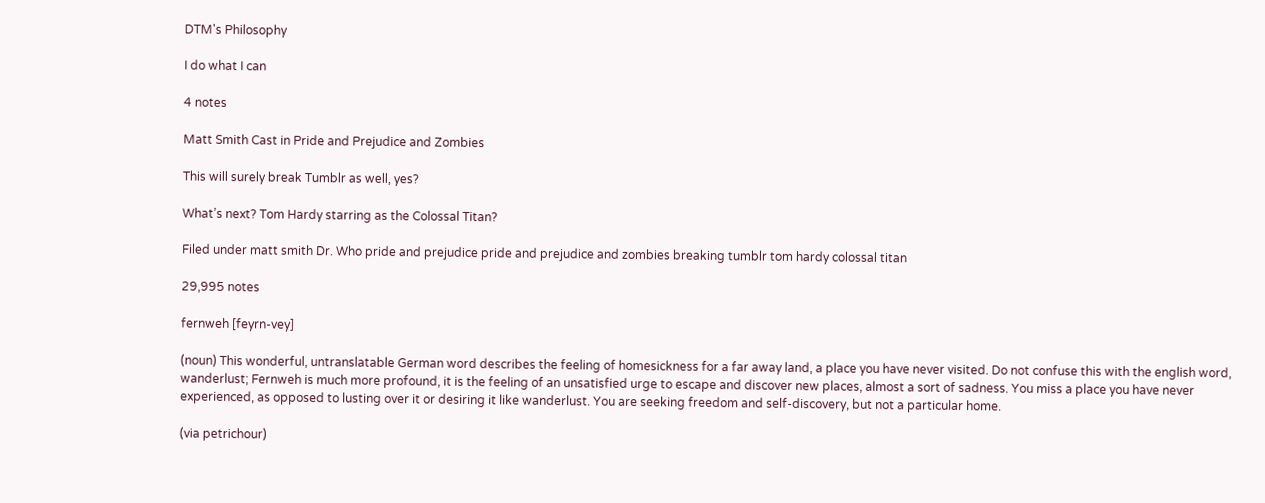DTM's Philosophy

I do what I can

4 notes

Matt Smith Cast in Pride and Prejudice and Zombies

This will surely break Tumblr as well, yes?

What’s next? Tom Hardy starring as the Colossal Titan?

Filed under matt smith Dr. Who pride and prejudice pride and prejudice and zombies breaking tumblr tom hardy colossal titan

29,995 notes

fernweh [feyrn-vey]

(noun) This wonderful, untranslatable German word describes the feeling of homesickness for a far away land, a place you have never visited. Do not confuse this with the english word, wanderlust; Fernweh is much more profound, it is the feeling of an unsatisfied urge to escape and discover new places, almost a sort of sadness. You miss a place you have never experienced, as opposed to lusting over it or desiring it like wanderlust. You are seeking freedom and self-discovery, but not a particular home.

(via petrichour)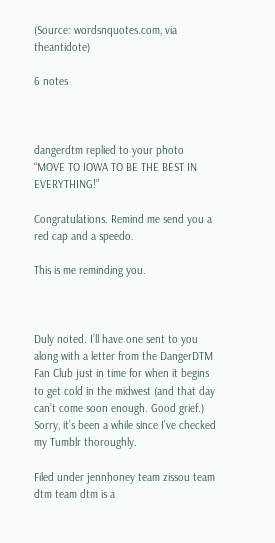(Source: wordsnquotes.com, via theantidote)

6 notes



dangerdtm replied to your photo “MOVE TO IOWA TO BE THE BEST IN EVERYTHING!”

Congratulations. Remind me send you a red cap and a speedo.

This is me reminding you.



Duly noted. I’ll have one sent to you along with a letter from the DangerDTM Fan Club just in time for when it begins to get cold in the midwest (and that day can’t come soon enough. Good grief.) Sorry, it’s been a while since I’ve checked my Tumblr thoroughly.

Filed under jennhoney team zissou team dtm team dtm is a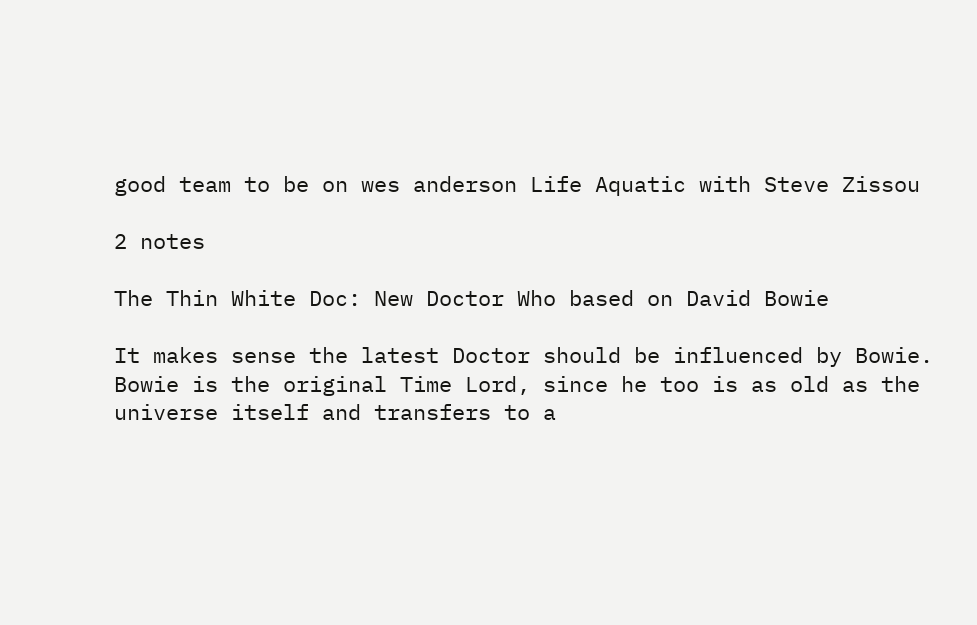good team to be on wes anderson Life Aquatic with Steve Zissou

2 notes

The Thin White Doc: New Doctor Who based on David Bowie

It makes sense the latest Doctor should be influenced by Bowie. Bowie is the original Time Lord, since he too is as old as the universe itself and transfers to a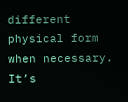different physical form when necessary. It’s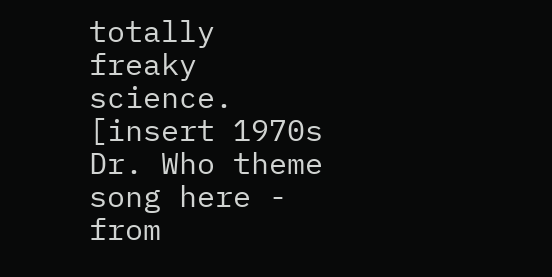totally freaky science. [insert 1970s Dr. Who theme song here - from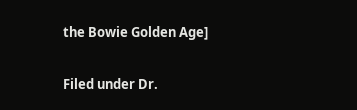the Bowie Golden Age]

Filed under Dr.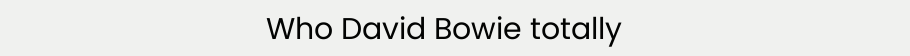Who David Bowie totally